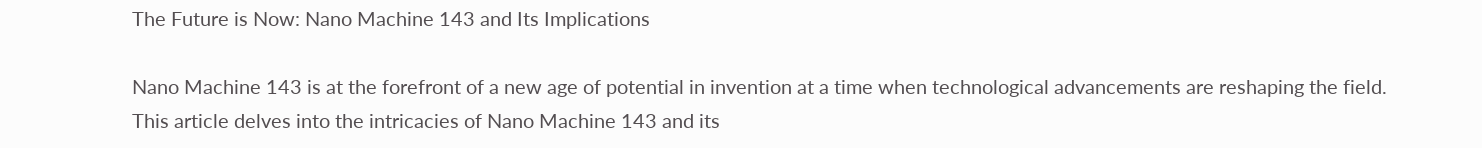The Future is Now: Nano Machine 143 and Its Implications

Nano Machine 143 is at the forefront of a new age of potential in invention at a time when technological advancements are reshaping the field. This article delves into the intricacies of Nano Machine 143 and its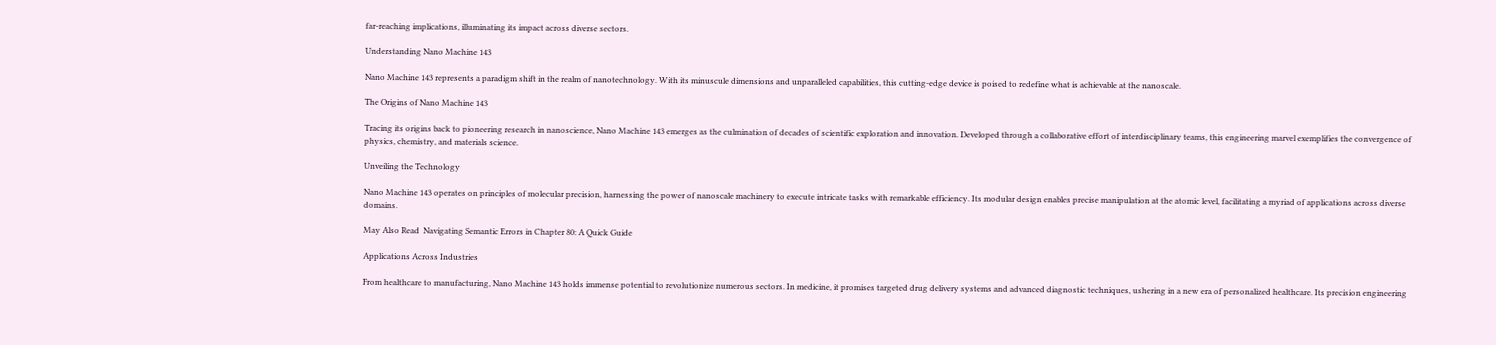far-reaching implications, illuminating its impact across diverse sectors.

Understanding Nano Machine 143

Nano Machine 143 represents a paradigm shift in the realm of nanotechnology. With its minuscule dimensions and unparalleled capabilities, this cutting-edge device is poised to redefine what is achievable at the nanoscale.

The Origins of Nano Machine 143

Tracing its origins back to pioneering research in nanoscience, Nano Machine 143 emerges as the culmination of decades of scientific exploration and innovation. Developed through a collaborative effort of interdisciplinary teams, this engineering marvel exemplifies the convergence of physics, chemistry, and materials science.

Unveiling the Technology

Nano Machine 143 operates on principles of molecular precision, harnessing the power of nanoscale machinery to execute intricate tasks with remarkable efficiency. Its modular design enables precise manipulation at the atomic level, facilitating a myriad of applications across diverse domains.

May Also Read  Navigating Semantic Errors in Chapter 80: A Quick Guide

Applications Across Industries

From healthcare to manufacturing, Nano Machine 143 holds immense potential to revolutionize numerous sectors. In medicine, it promises targeted drug delivery systems and advanced diagnostic techniques, ushering in a new era of personalized healthcare. Its precision engineering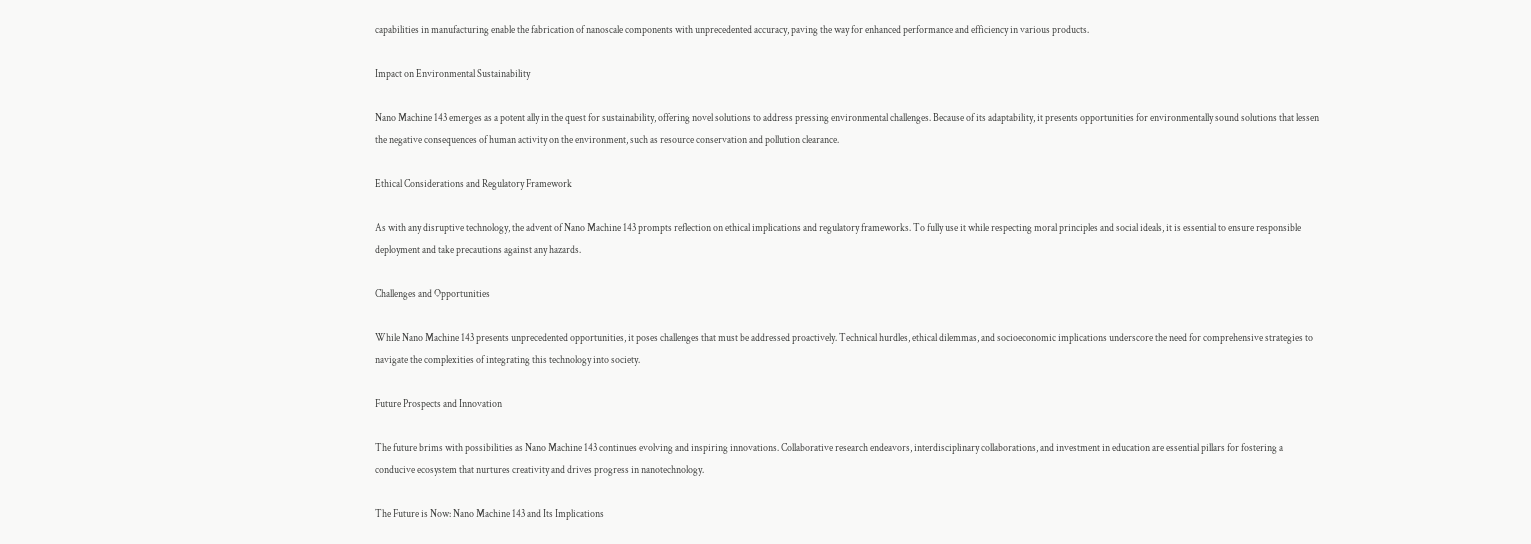capabilities in manufacturing enable the fabrication of nanoscale components with unprecedented accuracy, paving the way for enhanced performance and efficiency in various products.

Impact on Environmental Sustainability

Nano Machine 143 emerges as a potent ally in the quest for sustainability, offering novel solutions to address pressing environmental challenges. Because of its adaptability, it presents opportunities for environmentally sound solutions that lessen the negative consequences of human activity on the environment, such as resource conservation and pollution clearance.

Ethical Considerations and Regulatory Framework

As with any disruptive technology, the advent of Nano Machine 143 prompts reflection on ethical implications and regulatory frameworks. To fully use it while respecting moral principles and social ideals, it is essential to ensure responsible deployment and take precautions against any hazards.

Challenges and Opportunities

While Nano Machine 143 presents unprecedented opportunities, it poses challenges that must be addressed proactively. Technical hurdles, ethical dilemmas, and socioeconomic implications underscore the need for comprehensive strategies to navigate the complexities of integrating this technology into society.

Future Prospects and Innovation

The future brims with possibilities as Nano Machine 143 continues evolving and inspiring innovations. Collaborative research endeavors, interdisciplinary collaborations, and investment in education are essential pillars for fostering a conducive ecosystem that nurtures creativity and drives progress in nanotechnology.

The Future is Now: Nano Machine 143 and Its Implications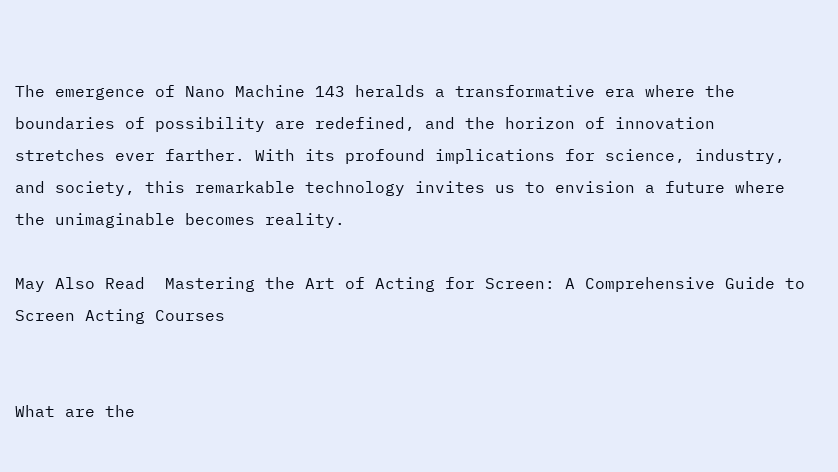The emergence of Nano Machine 143 heralds a transformative era where the boundaries of possibility are redefined, and the horizon of innovation stretches ever farther. With its profound implications for science, industry, and society, this remarkable technology invites us to envision a future where the unimaginable becomes reality.

May Also Read  Mastering the Art of Acting for Screen: A Comprehensive Guide to Screen Acting Courses


What are the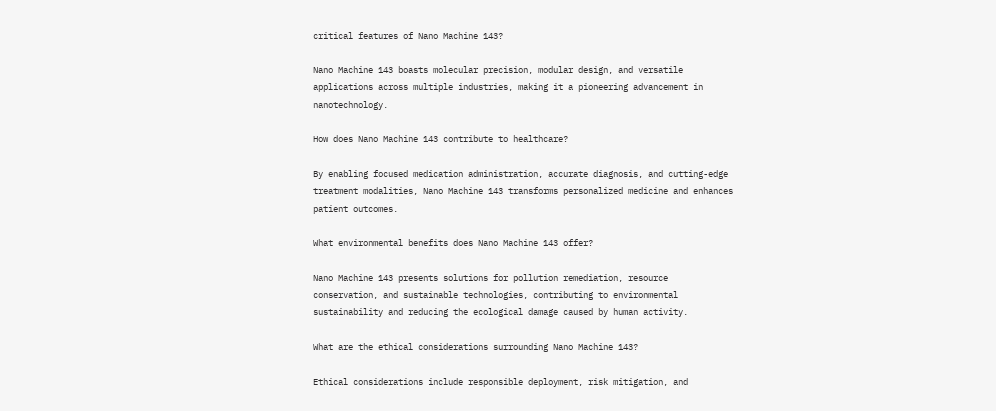critical features of Nano Machine 143?

Nano Machine 143 boasts molecular precision, modular design, and versatile applications across multiple industries, making it a pioneering advancement in nanotechnology.

How does Nano Machine 143 contribute to healthcare?

By enabling focused medication administration, accurate diagnosis, and cutting-edge treatment modalities, Nano Machine 143 transforms personalized medicine and enhances patient outcomes.

What environmental benefits does Nano Machine 143 offer?

Nano Machine 143 presents solutions for pollution remediation, resource conservation, and sustainable technologies, contributing to environmental sustainability and reducing the ecological damage caused by human activity.

What are the ethical considerations surrounding Nano Machine 143?

Ethical considerations include responsible deployment, risk mitigation, and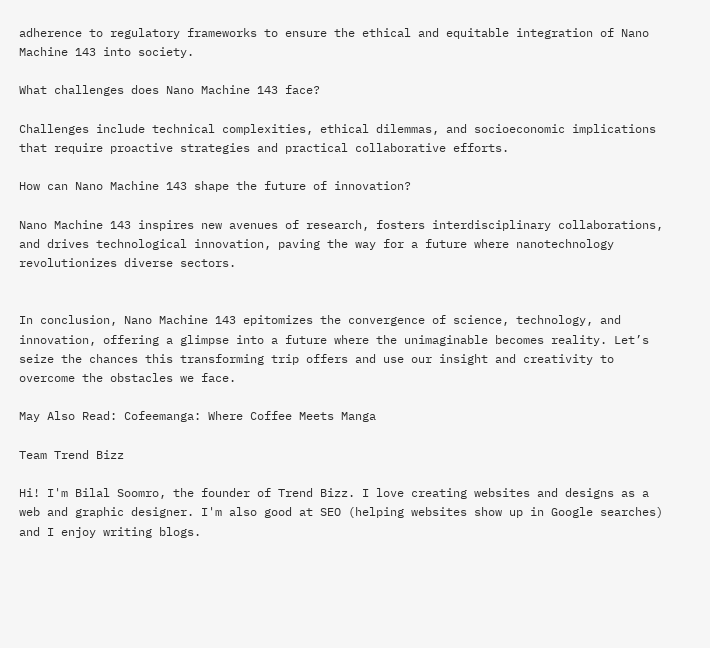adherence to regulatory frameworks to ensure the ethical and equitable integration of Nano Machine 143 into society.

What challenges does Nano Machine 143 face?

Challenges include technical complexities, ethical dilemmas, and socioeconomic implications that require proactive strategies and practical collaborative efforts.

How can Nano Machine 143 shape the future of innovation?

Nano Machine 143 inspires new avenues of research, fosters interdisciplinary collaborations, and drives technological innovation, paving the way for a future where nanotechnology revolutionizes diverse sectors.


In conclusion, Nano Machine 143 epitomizes the convergence of science, technology, and innovation, offering a glimpse into a future where the unimaginable becomes reality. Let’s seize the chances this transforming trip offers and use our insight and creativity to overcome the obstacles we face.

May Also Read: Cofeemanga: Where Coffee Meets Manga

Team Trend Bizz

Hi! I'm Bilal Soomro, the founder of Trend Bizz. I love creating websites and designs as a web and graphic designer. I'm also good at SEO (helping websites show up in Google searches) and I enjoy writing blogs.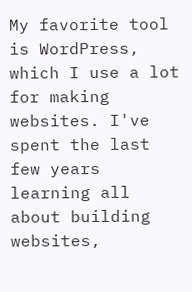My favorite tool is WordPress, which I use a lot for making websites. I've spent the last few years learning all about building websites,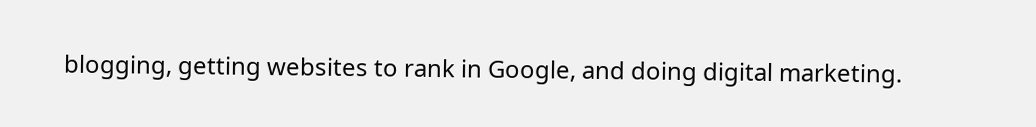blogging, getting websites to rank in Google, and doing digital marketing.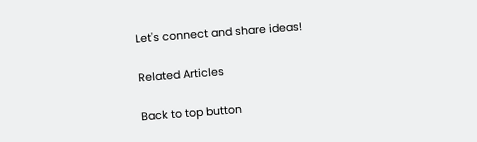Let's connect and share ideas!

Related Articles

Back to top button